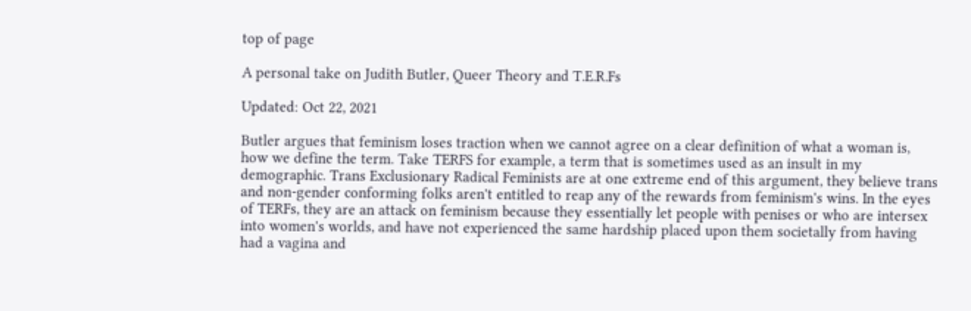top of page

A personal take on Judith Butler, Queer Theory and T.E.R.Fs

Updated: Oct 22, 2021

Butler argues that feminism loses traction when we cannot agree on a clear definition of what a woman is, how we define the term. Take TERFS for example, a term that is sometimes used as an insult in my demographic. Trans Exclusionary Radical Feminists are at one extreme end of this argument, they believe trans and non-gender conforming folks aren't entitled to reap any of the rewards from feminism's wins. In the eyes of TERFs, they are an attack on feminism because they essentially let people with penises or who are intersex into women's worlds, and have not experienced the same hardship placed upon them societally from having had a vagina and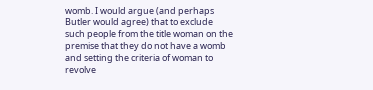womb. I would argue (and perhaps Butler would agree) that to exclude such people from the title woman on the premise that they do not have a womb and setting the criteria of woman to revolve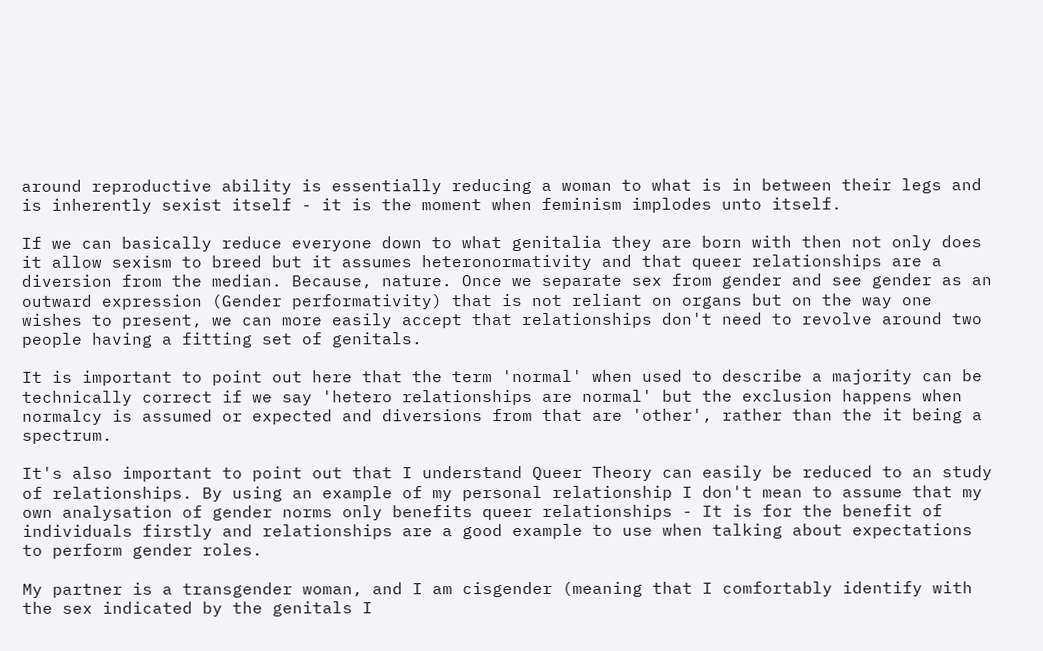around reproductive ability is essentially reducing a woman to what is in between their legs and is inherently sexist itself - it is the moment when feminism implodes unto itself.

If we can basically reduce everyone down to what genitalia they are born with then not only does it allow sexism to breed but it assumes heteronormativity and that queer relationships are a diversion from the median. Because, nature. Once we separate sex from gender and see gender as an outward expression (Gender performativity) that is not reliant on organs but on the way one wishes to present, we can more easily accept that relationships don't need to revolve around two people having a fitting set of genitals.

It is important to point out here that the term 'normal' when used to describe a majority can be technically correct if we say 'hetero relationships are normal' but the exclusion happens when normalcy is assumed or expected and diversions from that are 'other', rather than the it being a spectrum.

It's also important to point out that I understand Queer Theory can easily be reduced to an study of relationships. By using an example of my personal relationship I don't mean to assume that my own analysation of gender norms only benefits queer relationships - It is for the benefit of individuals firstly and relationships are a good example to use when talking about expectations to perform gender roles.

My partner is a transgender woman, and I am cisgender (meaning that I comfortably identify with the sex indicated by the genitals I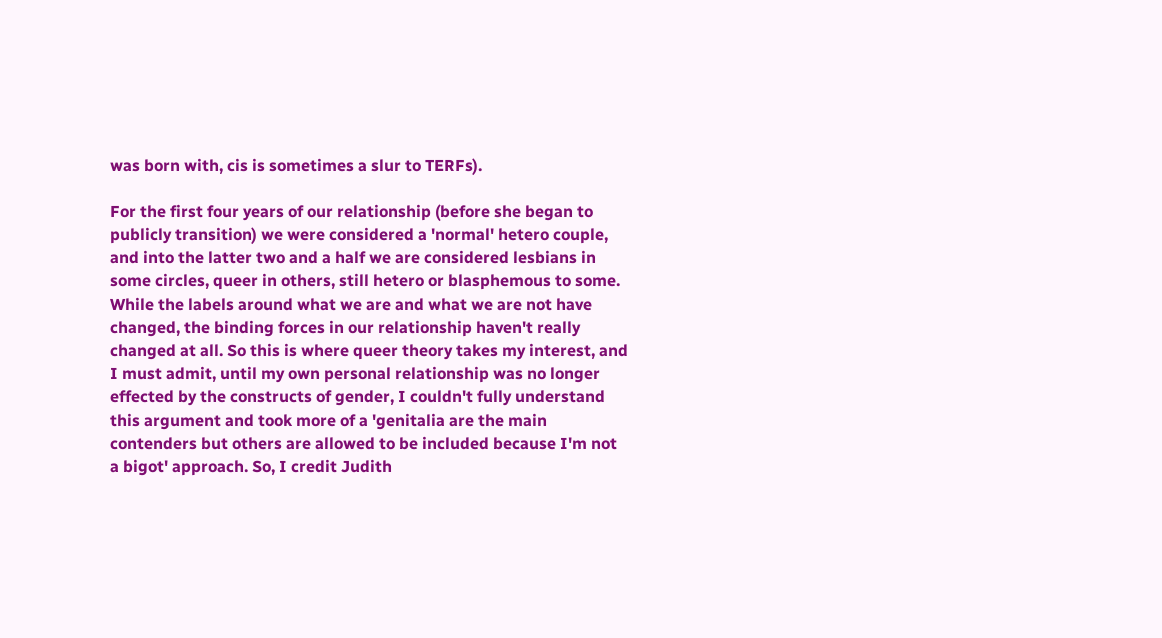was born with, cis is sometimes a slur to TERFs).

For the first four years of our relationship (before she began to publicly transition) we were considered a 'normal' hetero couple, and into the latter two and a half we are considered lesbians in some circles, queer in others, still hetero or blasphemous to some. While the labels around what we are and what we are not have changed, the binding forces in our relationship haven't really changed at all. So this is where queer theory takes my interest, and I must admit, until my own personal relationship was no longer effected by the constructs of gender, I couldn't fully understand this argument and took more of a 'genitalia are the main contenders but others are allowed to be included because I'm not a bigot' approach. So, I credit Judith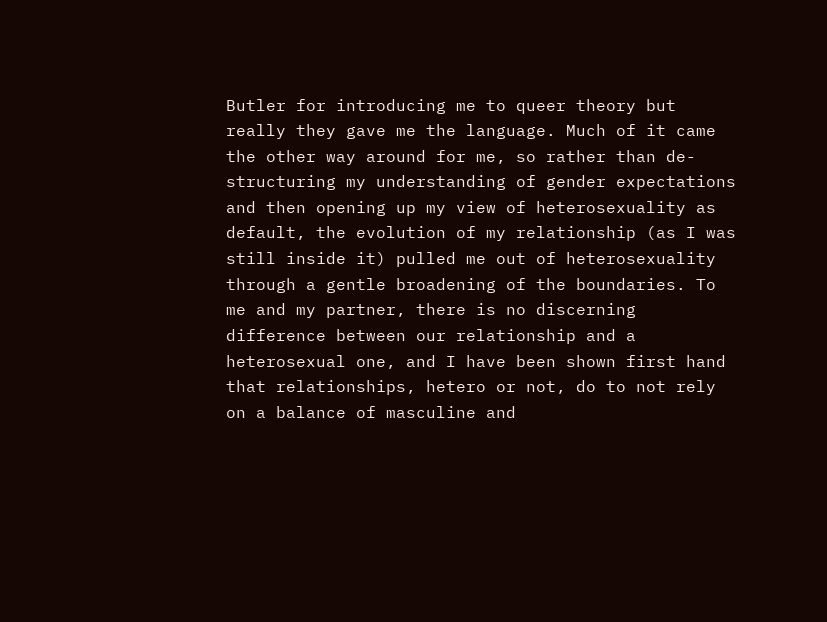Butler for introducing me to queer theory but really they gave me the language. Much of it came the other way around for me, so rather than de-structuring my understanding of gender expectations and then opening up my view of heterosexuality as default, the evolution of my relationship (as I was still inside it) pulled me out of heterosexuality through a gentle broadening of the boundaries. To me and my partner, there is no discerning difference between our relationship and a heterosexual one, and I have been shown first hand that relationships, hetero or not, do to not rely on a balance of masculine and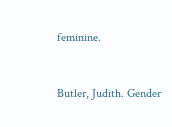feminine.



Butler, Judith. Gender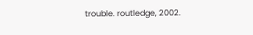trouble. routledge, 2002.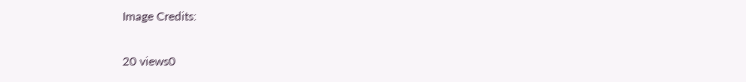Image Credits:

20 views0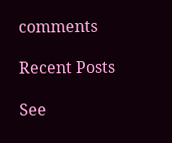comments

Recent Posts

See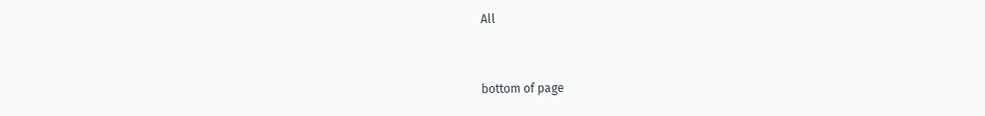All


bottom of page